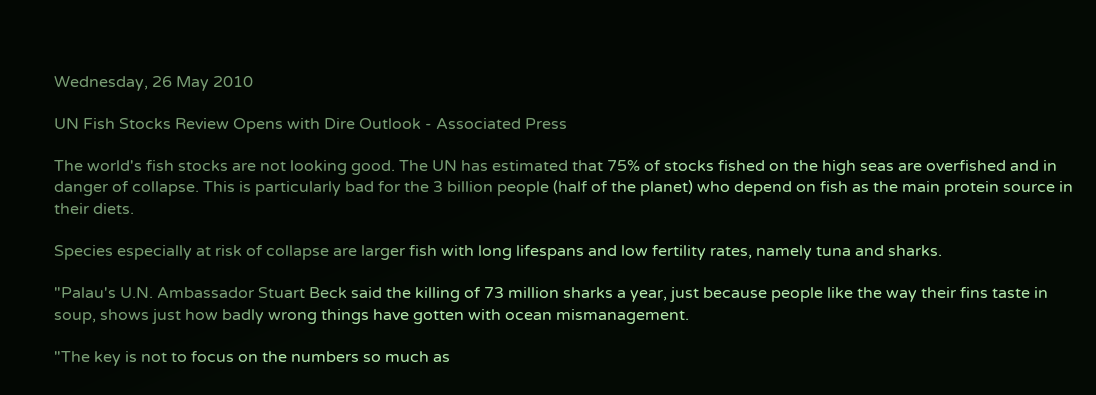Wednesday, 26 May 2010

UN Fish Stocks Review Opens with Dire Outlook - Associated Press

The world's fish stocks are not looking good. The UN has estimated that 75% of stocks fished on the high seas are overfished and in danger of collapse. This is particularly bad for the 3 billion people (half of the planet) who depend on fish as the main protein source in their diets.

Species especially at risk of collapse are larger fish with long lifespans and low fertility rates, namely tuna and sharks.

"Palau's U.N. Ambassador Stuart Beck said the killing of 73 million sharks a year, just because people like the way their fins taste in soup, shows just how badly wrong things have gotten with ocean mismanagement.

"The key is not to focus on the numbers so much as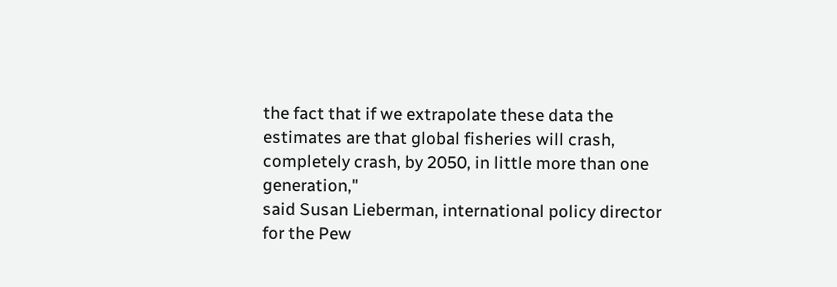the fact that if we extrapolate these data the estimates are that global fisheries will crash, completely crash, by 2050, in little more than one generation,"
said Susan Lieberman, international policy director for the Pew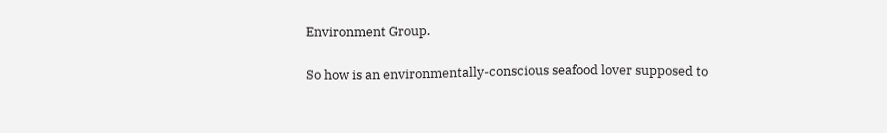Environment Group.

So how is an environmentally-conscious seafood lover supposed to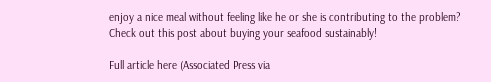enjoy a nice meal without feeling like he or she is contributing to the problem? Check out this post about buying your seafood sustainably!

Full article here (Associated Press via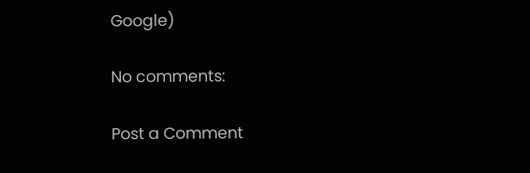Google)

No comments:

Post a Comment